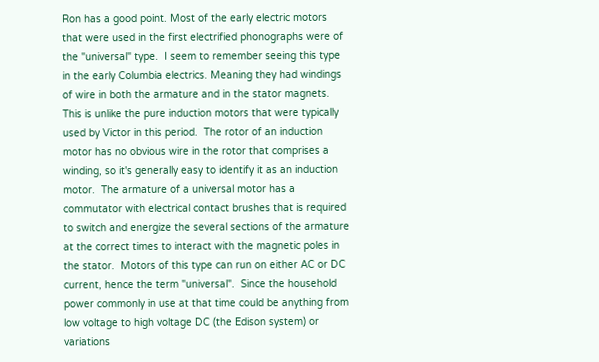Ron has a good point. Most of the early electric motors that were used in the first electrified phonographs were of the "universal" type.  I seem to remember seeing this type in the early Columbia electrics. Meaning they had windings of wire in both the armature and in the stator magnets.  This is unlike the pure induction motors that were typically used by Victor in this period.  The rotor of an induction motor has no obvious wire in the rotor that comprises a winding, so it's generally easy to identify it as an induction motor.  The armature of a universal motor has a commutator with electrical contact brushes that is required to switch and energize the several sections of the armature at the correct times to interact with the magnetic poles in the stator.  Motors of this type can run on either AC or DC current, hence the term "universal".  Since the household power commonly in use at that time could be anything from low voltage to high voltage DC (the Edison system) or variations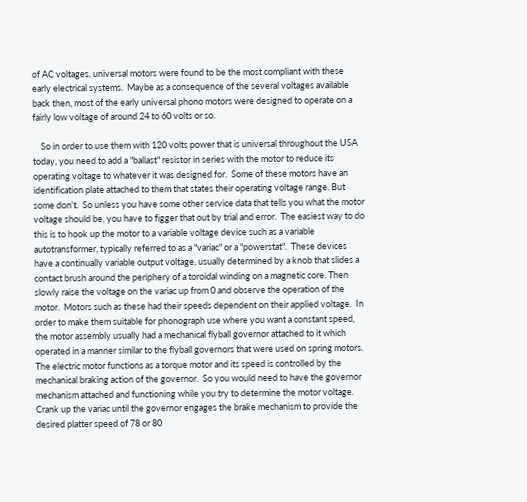of AC voltages, universal motors were found to be the most compliant with these early electrical systems.  Maybe as a consequence of the several voltages available back then, most of the early universal phono motors were designed to operate on a fairly low voltage of around 24 to 60 volts or so.

    So in order to use them with 120 volts power that is universal throughout the USA today, you need to add a "ballast" resistor in series with the motor to reduce its operating voltage to whatever it was designed for.  Some of these motors have an identification plate attached to them that states their operating voltage range. But some don't.  So unless you have some other service data that tells you what the motor voltage should be, you have to figger that out by trial and error.  The easiest way to do this is to hook up the motor to a variable voltage device such as a variable autotransformer, typically referred to as a "variac" or a "powerstat".  These devices have a continually variable output voltage, usually determined by a knob that slides a contact brush around the periphery of a toroidal winding on a magnetic core. Then slowly raise the voltage on the variac up from 0 and observe the operation of the motor.  Motors such as these had their speeds dependent on their applied voltage.  In order to make them suitable for phonograph use where you want a constant speed, the motor assembly usually had a mechanical flyball governor attached to it which operated in a manner similar to the flyball governors that were used on spring motors.  The electric motor functions as a torque motor and its speed is controlled by the mechanical braking action of the governor.  So you would need to have the governor mechanism attached and functioning while you try to determine the motor voltage.  Crank up the variac until the governor engages the brake mechanism to provide the desired platter speed of 78 or 80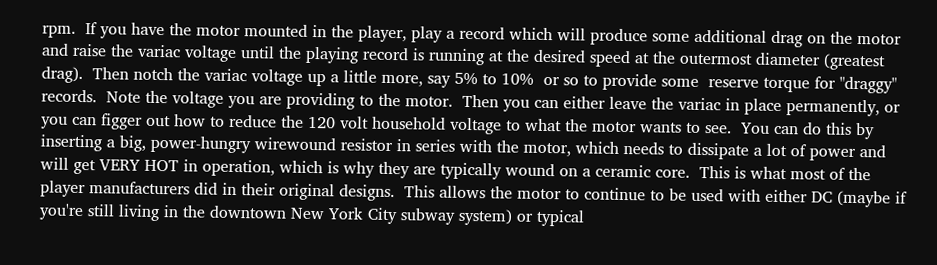rpm.  If you have the motor mounted in the player, play a record which will produce some additional drag on the motor and raise the variac voltage until the playing record is running at the desired speed at the outermost diameter (greatest drag).  Then notch the variac voltage up a little more, say 5% to 10%  or so to provide some  reserve torque for "draggy" records.  Note the voltage you are providing to the motor.  Then you can either leave the variac in place permanently, or you can figger out how to reduce the 120 volt household voltage to what the motor wants to see.  You can do this by inserting a big, power-hungry wirewound resistor in series with the motor, which needs to dissipate a lot of power and will get VERY HOT in operation, which is why they are typically wound on a ceramic core.  This is what most of the player manufacturers did in their original designs.  This allows the motor to continue to be used with either DC (maybe if you're still living in the downtown New York City subway system) or typical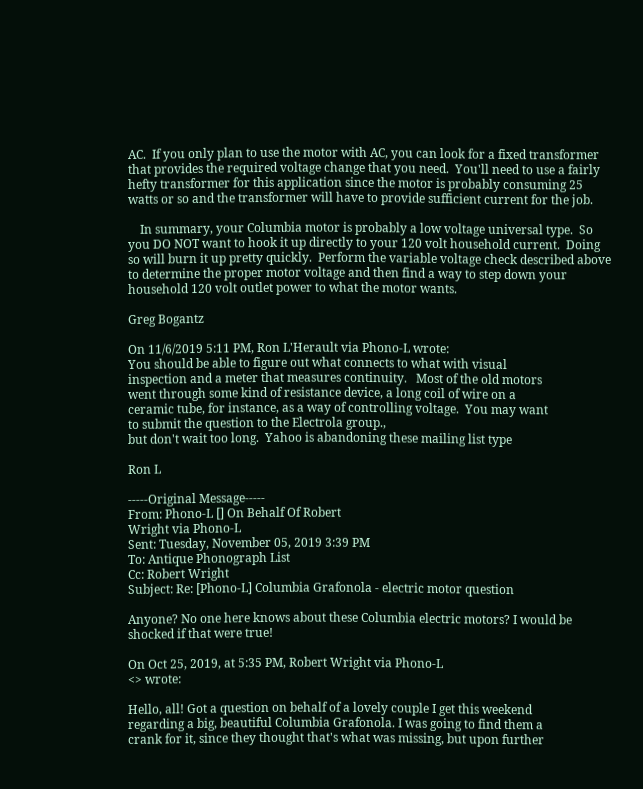AC.  If you only plan to use the motor with AC, you can look for a fixed transformer that provides the required voltage change that you need.  You'll need to use a fairly hefty transformer for this application since the motor is probably consuming 25 watts or so and the transformer will have to provide sufficient current for the job.

    In summary, your Columbia motor is probably a low voltage universal type.  So you DO NOT want to hook it up directly to your 120 volt household current.  Doing so will burn it up pretty quickly.  Perform the variable voltage check described above to determine the proper motor voltage and then find a way to step down your household 120 volt outlet power to what the motor wants.

Greg Bogantz

On 11/6/2019 5:11 PM, Ron L'Herault via Phono-L wrote:
You should be able to figure out what connects to what with visual
inspection and a meter that measures continuity.   Most of the old motors
went through some kind of resistance device, a long coil of wire on a
ceramic tube, for instance, as a way of controlling voltage.  You may want
to submit the question to the Electrola group.,
but don't wait too long.  Yahoo is abandoning these mailing list type

Ron L

-----Original Message-----
From: Phono-L [] On Behalf Of Robert
Wright via Phono-L
Sent: Tuesday, November 05, 2019 3:39 PM
To: Antique Phonograph List
Cc: Robert Wright
Subject: Re: [Phono-L] Columbia Grafonola - electric motor question

Anyone? No one here knows about these Columbia electric motors? I would be
shocked if that were true!

On Oct 25, 2019, at 5:35 PM, Robert Wright via Phono-L
<> wrote:

Hello, all! Got a question on behalf of a lovely couple I get this weekend
regarding a big, beautiful Columbia Grafonola. I was going to find them a
crank for it, since they thought that's what was missing, but upon further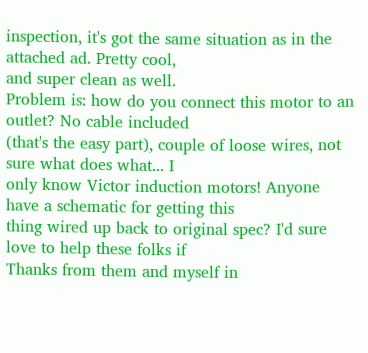inspection, it's got the same situation as in the attached ad. Pretty cool,
and super clean as well.
Problem is: how do you connect this motor to an outlet? No cable included
(that's the easy part), couple of loose wires, not sure what does what... I
only know Victor induction motors! Anyone have a schematic for getting this
thing wired up back to original spec? I'd sure love to help these folks if
Thanks from them and myself in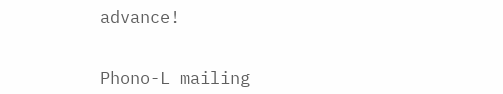advance!


Phono-L mailing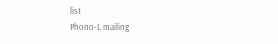list
Phono-L mailing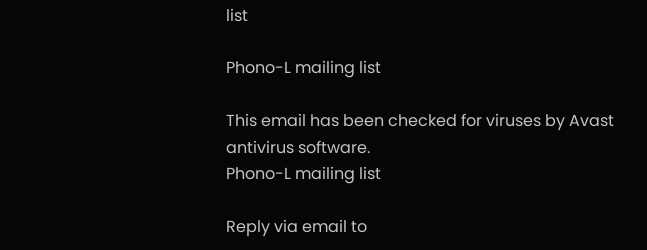list

Phono-L mailing list

This email has been checked for viruses by Avast antivirus software.
Phono-L mailing list

Reply via email to